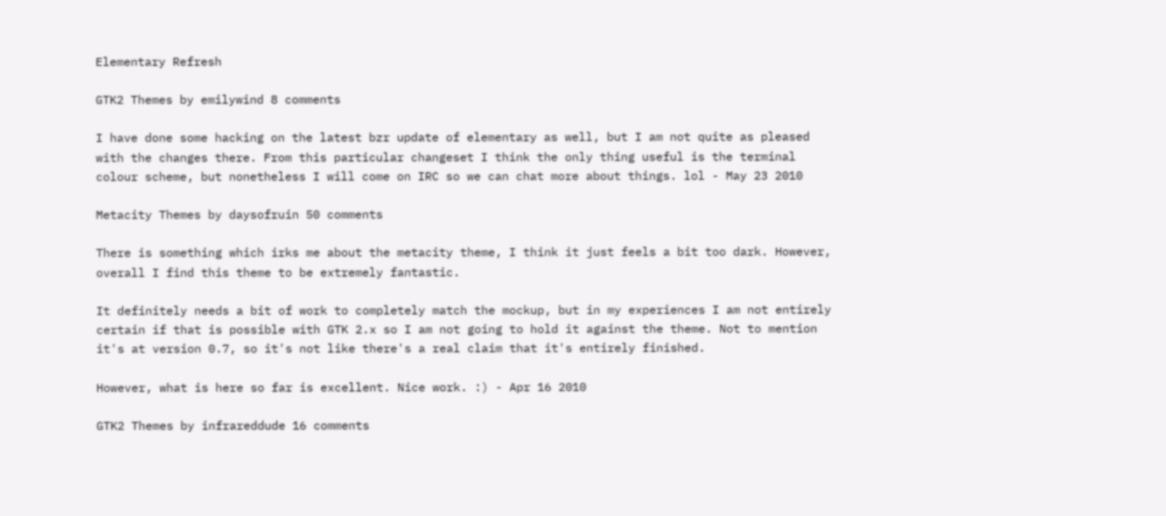Elementary Refresh

GTK2 Themes by emilywind 8 comments

I have done some hacking on the latest bzr update of elementary as well, but I am not quite as pleased with the changes there. From this particular changeset I think the only thing useful is the terminal colour scheme, but nonetheless I will come on IRC so we can chat more about things. lol - May 23 2010

Metacity Themes by daysofruin 50 comments

There is something which irks me about the metacity theme, I think it just feels a bit too dark. However, overall I find this theme to be extremely fantastic.

It definitely needs a bit of work to completely match the mockup, but in my experiences I am not entirely certain if that is possible with GTK 2.x so I am not going to hold it against the theme. Not to mention it's at version 0.7, so it's not like there's a real claim that it's entirely finished.

However, what is here so far is excellent. Nice work. :) - Apr 16 2010

GTK2 Themes by infrareddude 16 comments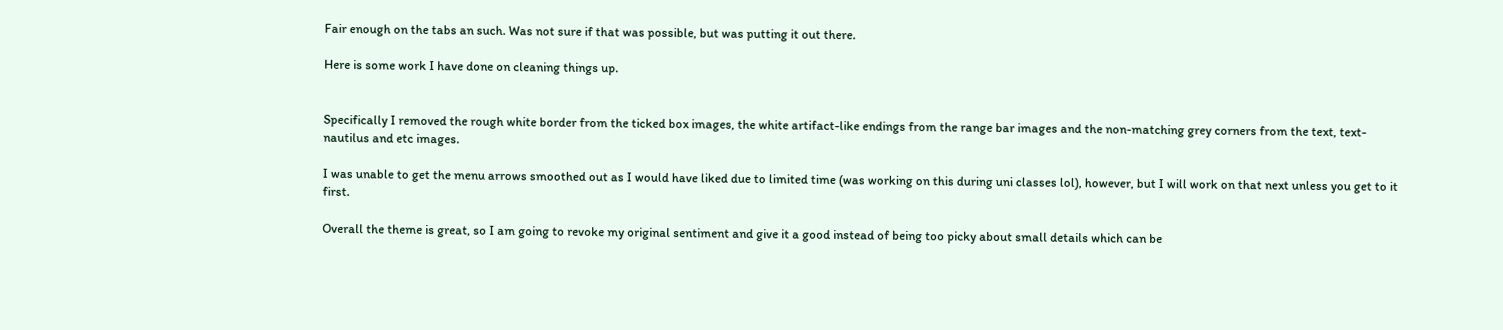Fair enough on the tabs an such. Was not sure if that was possible, but was putting it out there.

Here is some work I have done on cleaning things up.


Specifically I removed the rough white border from the ticked box images, the white artifact-like endings from the range bar images and the non-matching grey corners from the text, text-nautilus and etc images.

I was unable to get the menu arrows smoothed out as I would have liked due to limited time (was working on this during uni classes lol), however, but I will work on that next unless you get to it first.

Overall the theme is great, so I am going to revoke my original sentiment and give it a good instead of being too picky about small details which can be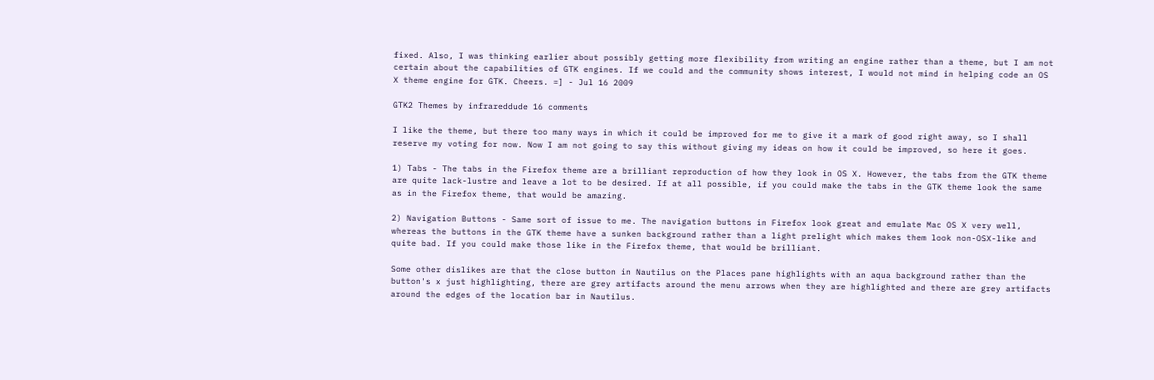fixed. Also, I was thinking earlier about possibly getting more flexibility from writing an engine rather than a theme, but I am not certain about the capabilities of GTK engines. If we could and the community shows interest, I would not mind in helping code an OS X theme engine for GTK. Cheers. =] - Jul 16 2009

GTK2 Themes by infrareddude 16 comments

I like the theme, but there too many ways in which it could be improved for me to give it a mark of good right away, so I shall reserve my voting for now. Now I am not going to say this without giving my ideas on how it could be improved, so here it goes.

1) Tabs - The tabs in the Firefox theme are a brilliant reproduction of how they look in OS X. However, the tabs from the GTK theme are quite lack-lustre and leave a lot to be desired. If at all possible, if you could make the tabs in the GTK theme look the same as in the Firefox theme, that would be amazing.

2) Navigation Buttons - Same sort of issue to me. The navigation buttons in Firefox look great and emulate Mac OS X very well, whereas the buttons in the GTK theme have a sunken background rather than a light prelight which makes them look non-OSX-like and quite bad. If you could make those like in the Firefox theme, that would be brilliant.

Some other dislikes are that the close button in Nautilus on the Places pane highlights with an aqua background rather than the button's x just highlighting, there are grey artifacts around the menu arrows when they are highlighted and there are grey artifacts around the edges of the location bar in Nautilus.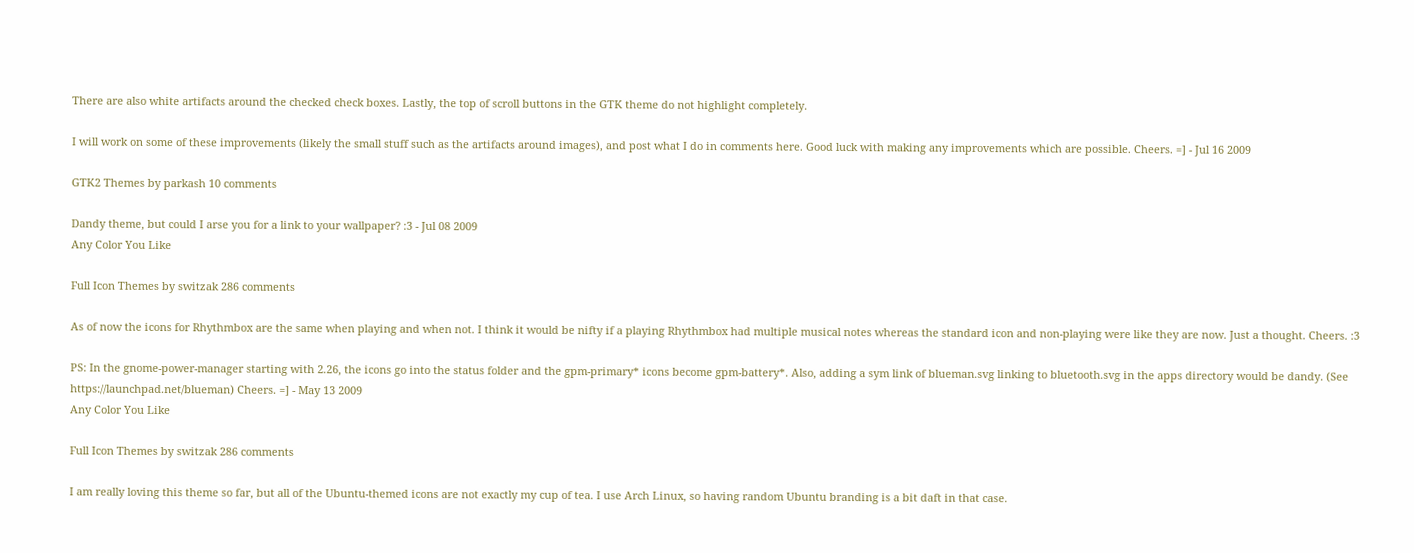There are also white artifacts around the checked check boxes. Lastly, the top of scroll buttons in the GTK theme do not highlight completely.

I will work on some of these improvements (likely the small stuff such as the artifacts around images), and post what I do in comments here. Good luck with making any improvements which are possible. Cheers. =] - Jul 16 2009

GTK2 Themes by parkash 10 comments

Dandy theme, but could I arse you for a link to your wallpaper? :3 - Jul 08 2009
Any Color You Like

Full Icon Themes by switzak 286 comments

As of now the icons for Rhythmbox are the same when playing and when not. I think it would be nifty if a playing Rhythmbox had multiple musical notes whereas the standard icon and non-playing were like they are now. Just a thought. Cheers. :3

PS: In the gnome-power-manager starting with 2.26, the icons go into the status folder and the gpm-primary* icons become gpm-battery*. Also, adding a sym link of blueman.svg linking to bluetooth.svg in the apps directory would be dandy. (See https://launchpad.net/blueman) Cheers. =] - May 13 2009
Any Color You Like

Full Icon Themes by switzak 286 comments

I am really loving this theme so far, but all of the Ubuntu-themed icons are not exactly my cup of tea. I use Arch Linux, so having random Ubuntu branding is a bit daft in that case.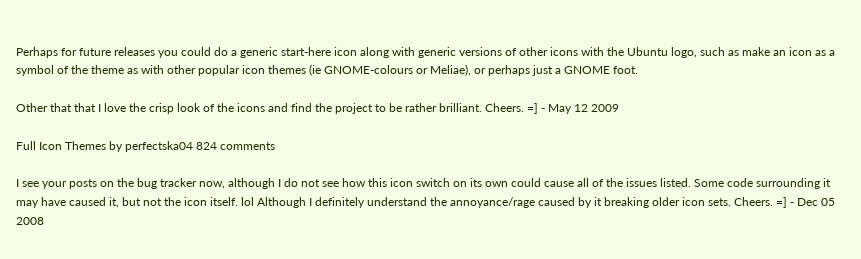Perhaps for future releases you could do a generic start-here icon along with generic versions of other icons with the Ubuntu logo, such as make an icon as a symbol of the theme as with other popular icon themes (ie GNOME-colours or Meliae), or perhaps just a GNOME foot.

Other that that I love the crisp look of the icons and find the project to be rather brilliant. Cheers. =] - May 12 2009

Full Icon Themes by perfectska04 824 comments

I see your posts on the bug tracker now, although I do not see how this icon switch on its own could cause all of the issues listed. Some code surrounding it may have caused it, but not the icon itself. lol Although I definitely understand the annoyance/rage caused by it breaking older icon sets. Cheers. =] - Dec 05 2008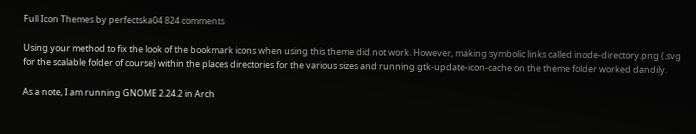Full Icon Themes by perfectska04 824 comments

Using your method to fix the look of the bookmark icons when using this theme did not work. However, making symbolic links called inode-directory.png (.svg for the scalable folder of course) within the places directories for the various sizes and running gtk-update-icon-cache on the theme folder worked dandily.

As a note, I am running GNOME 2.24.2 in Arch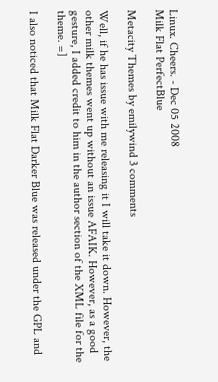Linux. Cheers. - Dec 05 2008
Milk Flat PerfectBlue

Metacity Themes by emilywind 3 comments

Well, if he has issue with me releasing it I will take it down. However, the other milk themes went up without an issue AFAIK. However, as a good gesture, I added credit to him in the author section of the XML file for the theme. =]

I also noticed that Milk Flat Darker Blue was released under the GPL and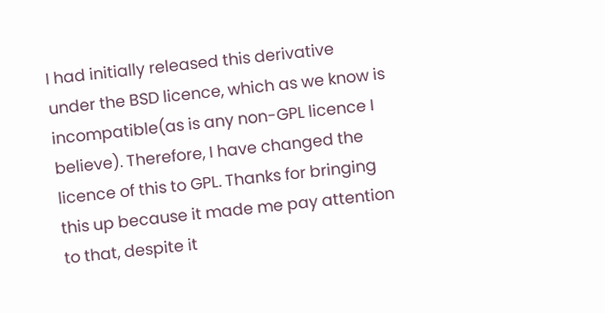I had initially released this derivative under the BSD licence, which as we know is incompatible(as is any non-GPL licence I believe). Therefore, I have changed the licence of this to GPL. Thanks for bringing this up because it made me pay attention to that, despite it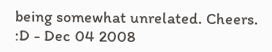being somewhat unrelated. Cheers. :D - Dec 04 2008